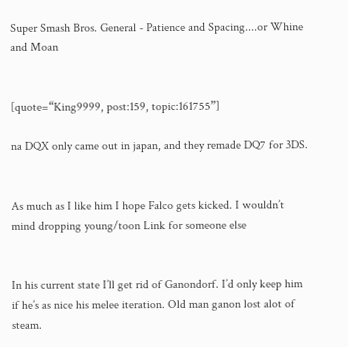Super Smash Bros. General - Patience and Spacing....or Whine and Moan


[quote=“King9999, post:159, topic:161755”]

na DQX only came out in japan, and they remade DQ7 for 3DS.


As much as I like him I hope Falco gets kicked. I wouldn’t mind dropping young/toon Link for someone else


In his current state I’ll get rid of Ganondorf. I’d only keep him if he’s as nice his melee iteration. Old man ganon lost alot of steam.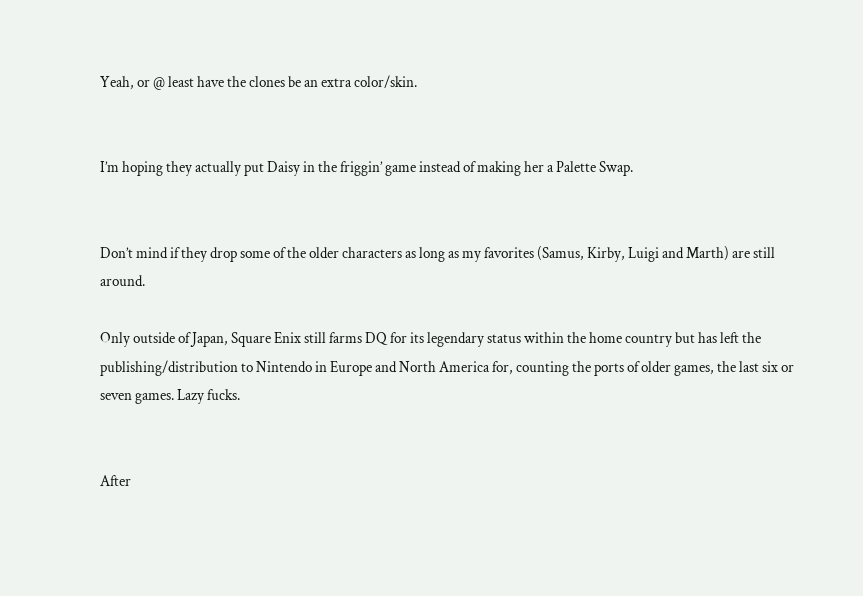Yeah, or @ least have the clones be an extra color/skin.


I’m hoping they actually put Daisy in the friggin’ game instead of making her a Palette Swap.


Don’t mind if they drop some of the older characters as long as my favorites (Samus, Kirby, Luigi and Marth) are still around.

Only outside of Japan, Square Enix still farms DQ for its legendary status within the home country but has left the publishing/distribution to Nintendo in Europe and North America for, counting the ports of older games, the last six or seven games. Lazy fucks.


After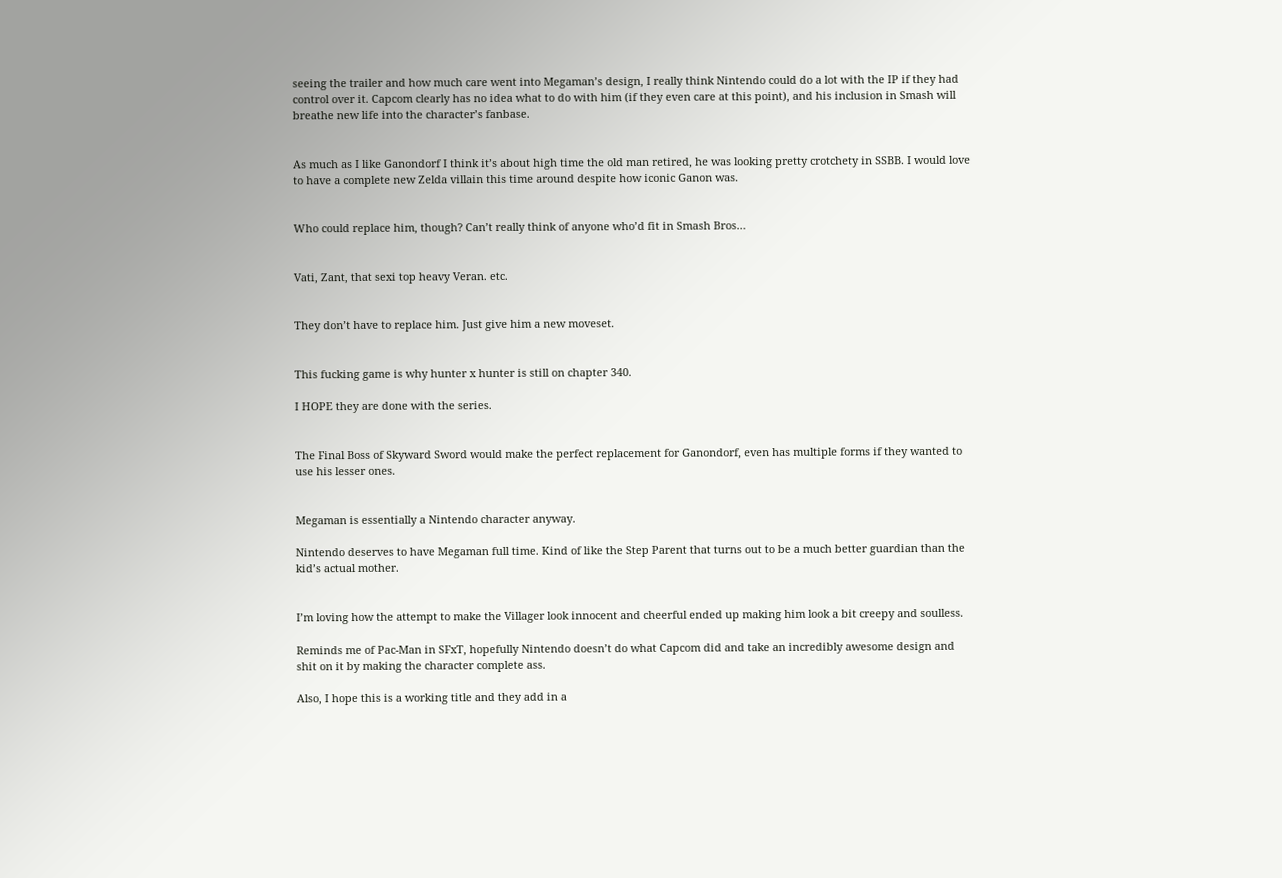seeing the trailer and how much care went into Megaman’s design, I really think Nintendo could do a lot with the IP if they had control over it. Capcom clearly has no idea what to do with him (if they even care at this point), and his inclusion in Smash will breathe new life into the character’s fanbase.


As much as I like Ganondorf I think it’s about high time the old man retired, he was looking pretty crotchety in SSBB. I would love to have a complete new Zelda villain this time around despite how iconic Ganon was.


Who could replace him, though? Can’t really think of anyone who’d fit in Smash Bros…


Vati, Zant, that sexi top heavy Veran. etc.


They don’t have to replace him. Just give him a new moveset.


This fucking game is why hunter x hunter is still on chapter 340.

I HOPE they are done with the series.


The Final Boss of Skyward Sword would make the perfect replacement for Ganondorf, even has multiple forms if they wanted to use his lesser ones.


Megaman is essentially a Nintendo character anyway.

Nintendo deserves to have Megaman full time. Kind of like the Step Parent that turns out to be a much better guardian than the kid’s actual mother.


I’m loving how the attempt to make the Villager look innocent and cheerful ended up making him look a bit creepy and soulless.

Reminds me of Pac-Man in SFxT, hopefully Nintendo doesn’t do what Capcom did and take an incredibly awesome design and shit on it by making the character complete ass.

Also, I hope this is a working title and they add in a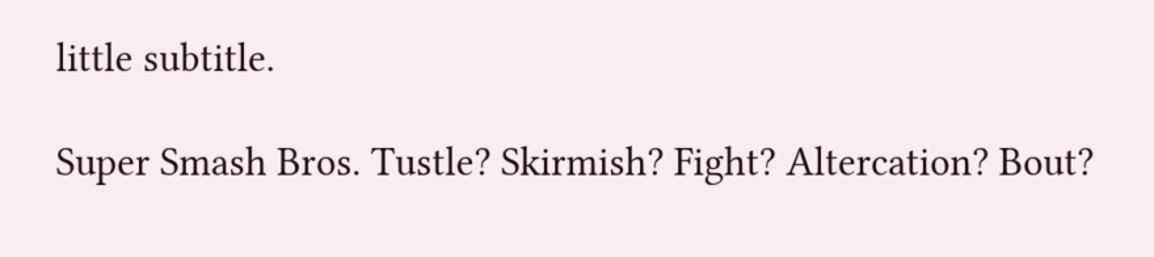little subtitle.

Super Smash Bros. Tustle? Skirmish? Fight? Altercation? Bout?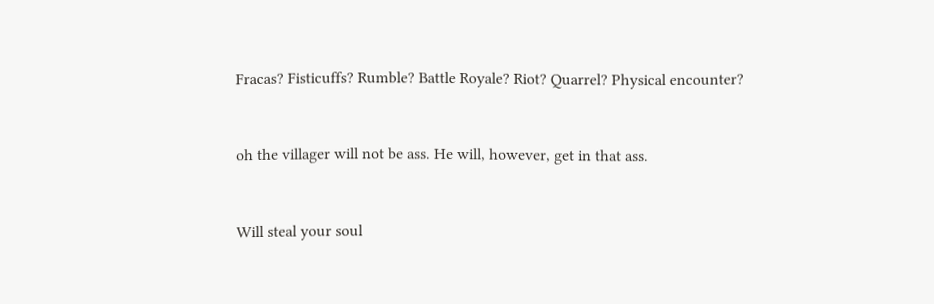Fracas? Fisticuffs? Rumble? Battle Royale? Riot? Quarrel? Physical encounter?


oh the villager will not be ass. He will, however, get in that ass.


Will steal your soul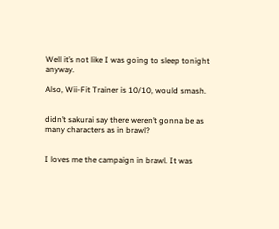Well it’s not like I was going to sleep tonight anyway.

Also, Wii-Fit Trainer is 10/10, would smash.


didn’t sakurai say there weren’t gonna be as many characters as in brawl?


I loves me the campaign in brawl. It was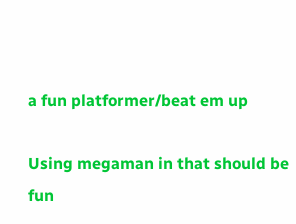a fun platformer/beat em up

Using megaman in that should be fun